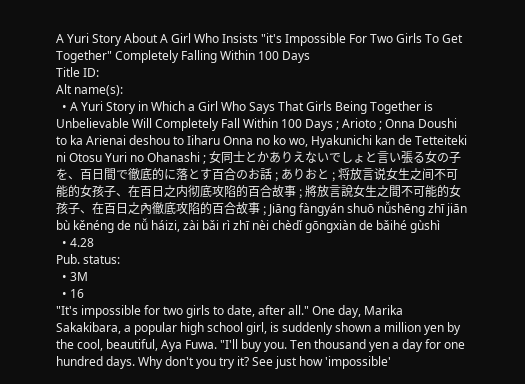A Yuri Story About A Girl Who Insists "it's Impossible For Two Girls To Get Together" Completely Falling Within 100 Days
Title ID:
Alt name(s):
  • A Yuri Story in Which a Girl Who Says That Girls Being Together is Unbelievable Will Completely Fall Within 100 Days ; Arioto ; Onna Doushi to ka Arienai deshou to Iiharu Onna no ko wo, Hyakunichi kan de Tetteiteki ni Otosu Yuri no Ohanashi ; 女同士とかありえないでしょと言い張る女の子を、百日間で徹底的に落とす百合のお話 ; ありおと ; 将放言说女生之间不可能的女孩子、在百日之内彻底攻陷的百合故事 ; 將放言說女生之間不可能的女孩子、在百日之內徹底攻陷的百合故事 ; Jiāng fàngyán shuō nǚshēng zhī jiān bù kěnéng de nǚ háizi, zài bǎi rì zhī nèi chèdǐ gōngxiàn de bǎihé gùshì
  • 4.28
Pub. status:
  • 3M
  • 16
"It's impossible for two girls to date, after all." One day, Marika Sakakibara, a popular high school girl, is suddenly shown a million yen by the cool, beautiful, Aya Fuwa. "I'll buy you. Ten thousand yen a day for one hundred days. Why don't you try it? See just how 'impossible'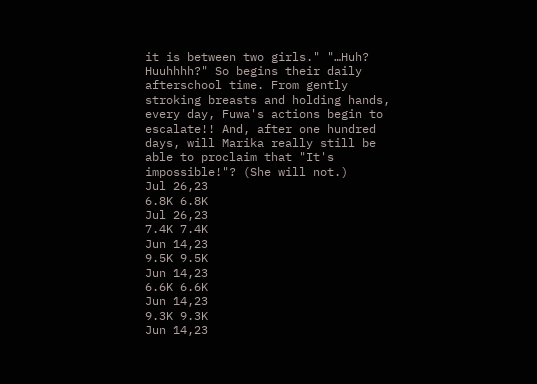it is between two girls." "…Huh? Huuhhhh?" So begins their daily afterschool time. From gently stroking breasts and holding hands, every day, Fuwa's actions begin to escalate!! And, after one hundred days, will Marika really still be able to proclaim that "It's impossible!"? (She will not.)
Jul 26,23
6.8K 6.8K
Jul 26,23
7.4K 7.4K
Jun 14,23
9.5K 9.5K
Jun 14,23
6.6K 6.6K
Jun 14,23
9.3K 9.3K
Jun 14,23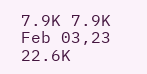7.9K 7.9K
Feb 03,23
22.6K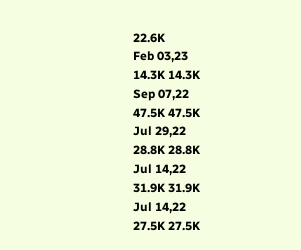22.6K
Feb 03,23
14.3K 14.3K
Sep 07,22
47.5K 47.5K
Jul 29,22
28.8K 28.8K
Jul 14,22
31.9K 31.9K
Jul 14,22
27.5K 27.5K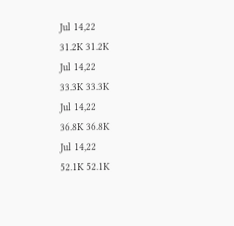Jul 14,22
31.2K 31.2K
Jul 14,22
33.3K 33.3K
Jul 14,22
36.8K 36.8K
Jul 14,22
52.1K 52.1K